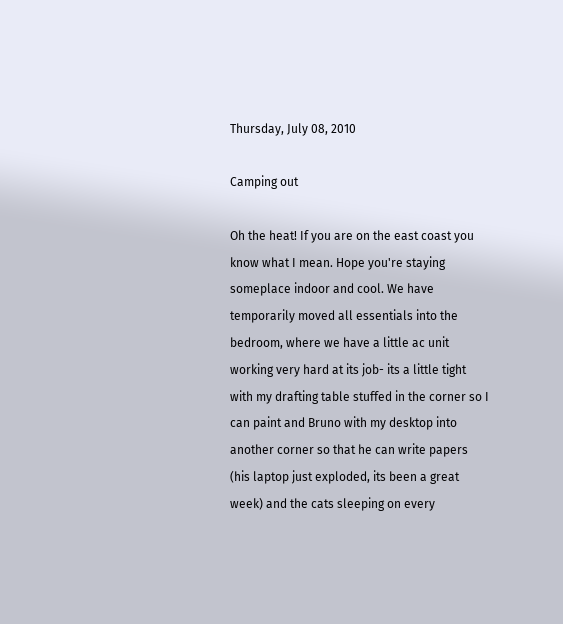Thursday, July 08, 2010

Camping out

Oh the heat! If you are on the east coast you know what I mean. Hope you're staying someplace indoor and cool. We have temporarily moved all essentials into the bedroom, where we have a little ac unit working very hard at its job- its a little tight with my drafting table stuffed in the corner so I can paint and Bruno with my desktop into another corner so that he can write papers (his laptop just exploded, its been a great week) and the cats sleeping on every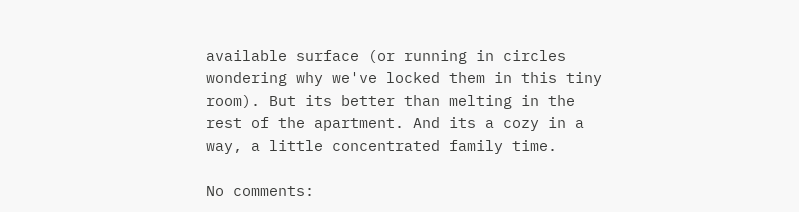available surface (or running in circles wondering why we've locked them in this tiny room). But its better than melting in the rest of the apartment. And its a cozy in a way, a little concentrated family time.

No comments: